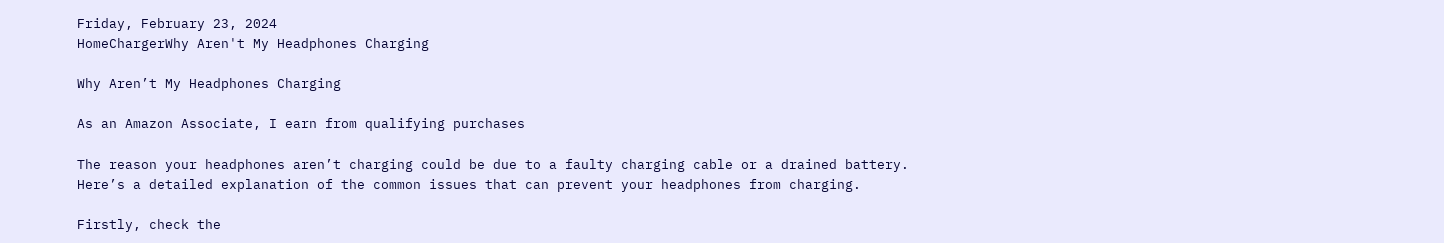Friday, February 23, 2024
HomeChargerWhy Aren't My Headphones Charging

Why Aren’t My Headphones Charging

As an Amazon Associate, I earn from qualifying purchases

The reason your headphones aren’t charging could be due to a faulty charging cable or a drained battery. Here’s a detailed explanation of the common issues that can prevent your headphones from charging.

Firstly, check the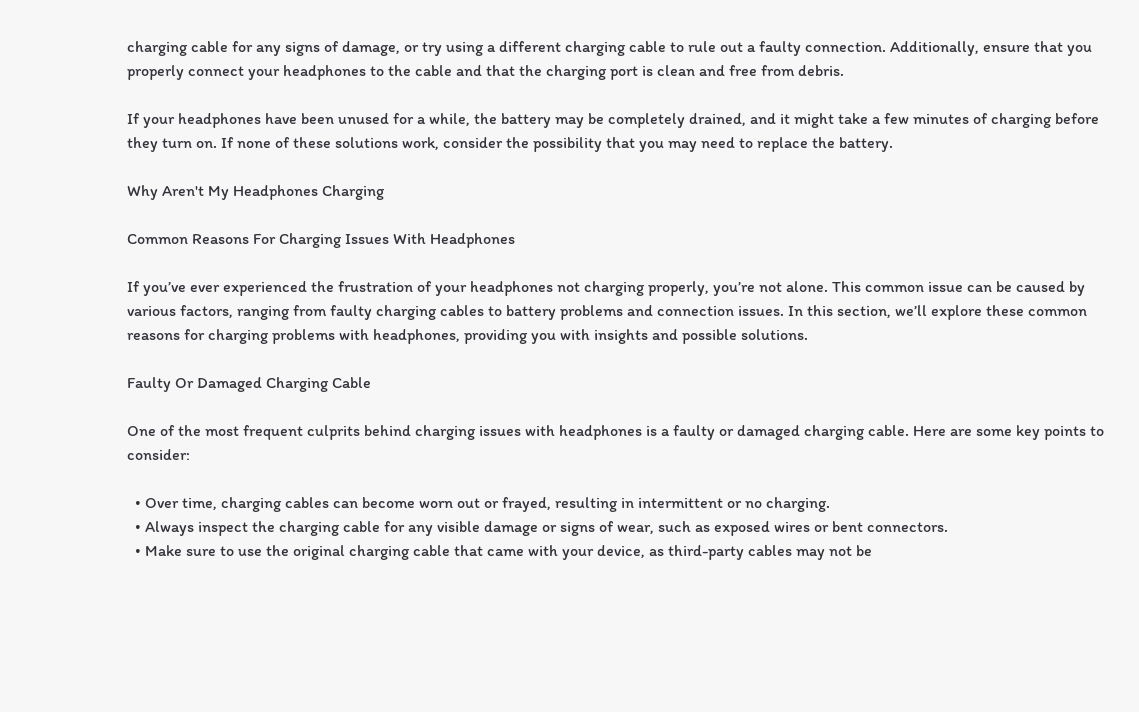charging cable for any signs of damage, or try using a different charging cable to rule out a faulty connection. Additionally, ensure that you properly connect your headphones to the cable and that the charging port is clean and free from debris.

If your headphones have been unused for a while, the battery may be completely drained, and it might take a few minutes of charging before they turn on. If none of these solutions work, consider the possibility that you may need to replace the battery.

Why Aren't My Headphones Charging

Common Reasons For Charging Issues With Headphones

If you’ve ever experienced the frustration of your headphones not charging properly, you’re not alone. This common issue can be caused by various factors, ranging from faulty charging cables to battery problems and connection issues. In this section, we’ll explore these common reasons for charging problems with headphones, providing you with insights and possible solutions.

Faulty Or Damaged Charging Cable

One of the most frequent culprits behind charging issues with headphones is a faulty or damaged charging cable. Here are some key points to consider:

  • Over time, charging cables can become worn out or frayed, resulting in intermittent or no charging.
  • Always inspect the charging cable for any visible damage or signs of wear, such as exposed wires or bent connectors.
  • Make sure to use the original charging cable that came with your device, as third-party cables may not be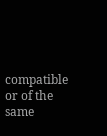compatible or of the same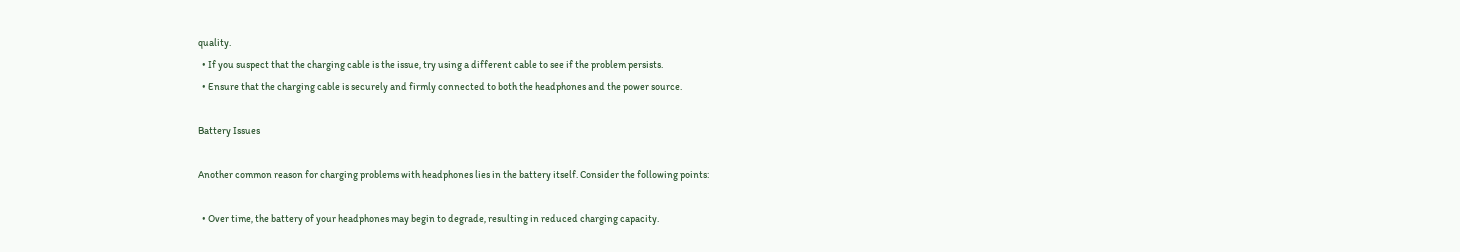quality.
  • If you suspect that the charging cable is the issue, try using a different cable to see if the problem persists.
  • Ensure that the charging cable is securely and firmly connected to both the headphones and the power source.

Battery Issues

Another common reason for charging problems with headphones lies in the battery itself. Consider the following points:

  • Over time, the battery of your headphones may begin to degrade, resulting in reduced charging capacity.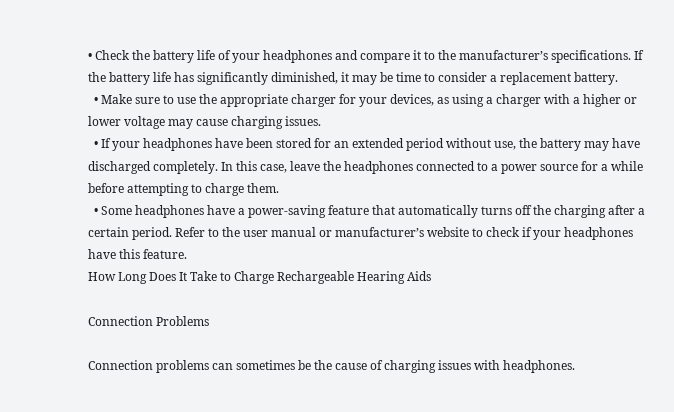• Check the battery life of your headphones and compare it to the manufacturer’s specifications. If the battery life has significantly diminished, it may be time to consider a replacement battery.
  • Make sure to use the appropriate charger for your devices, as using a charger with a higher or lower voltage may cause charging issues.
  • If your headphones have been stored for an extended period without use, the battery may have discharged completely. In this case, leave the headphones connected to a power source for a while before attempting to charge them.
  • Some headphones have a power-saving feature that automatically turns off the charging after a certain period. Refer to the user manual or manufacturer’s website to check if your headphones have this feature.
How Long Does It Take to Charge Rechargeable Hearing Aids

Connection Problems

Connection problems can sometimes be the cause of charging issues with headphones.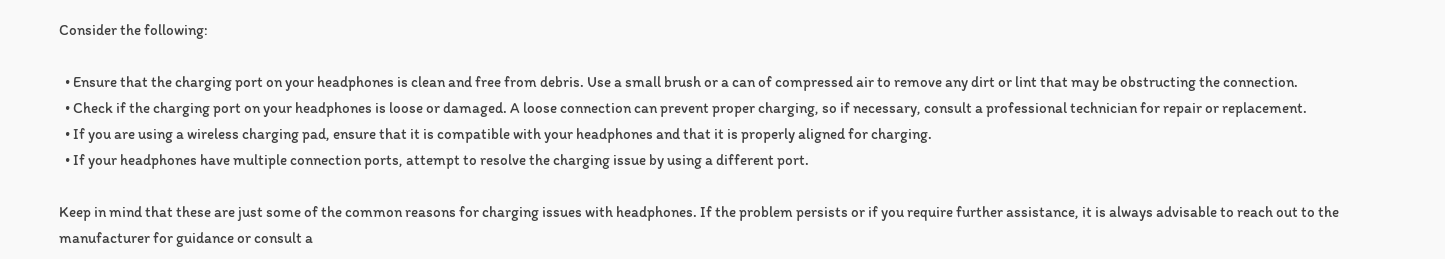Consider the following:

  • Ensure that the charging port on your headphones is clean and free from debris. Use a small brush or a can of compressed air to remove any dirt or lint that may be obstructing the connection.
  • Check if the charging port on your headphones is loose or damaged. A loose connection can prevent proper charging, so if necessary, consult a professional technician for repair or replacement.
  • If you are using a wireless charging pad, ensure that it is compatible with your headphones and that it is properly aligned for charging.
  • If your headphones have multiple connection ports, attempt to resolve the charging issue by using a different port.

Keep in mind that these are just some of the common reasons for charging issues with headphones. If the problem persists or if you require further assistance, it is always advisable to reach out to the manufacturer for guidance or consult a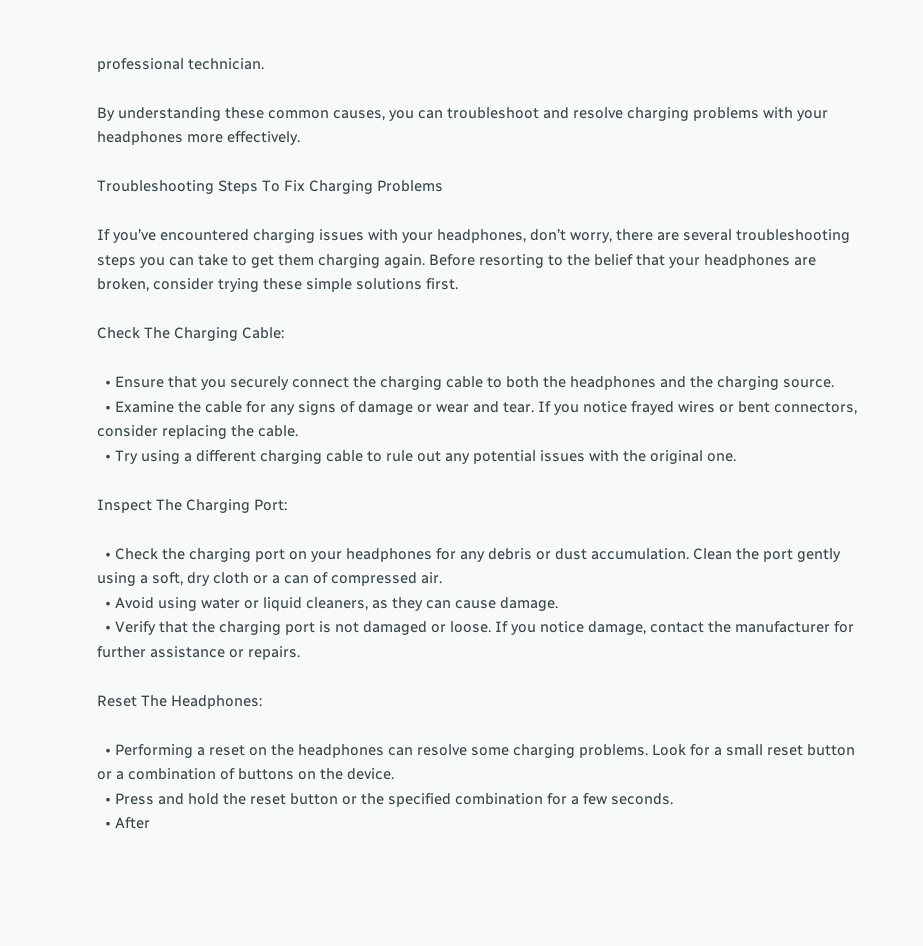professional technician.

By understanding these common causes, you can troubleshoot and resolve charging problems with your headphones more effectively.

Troubleshooting Steps To Fix Charging Problems

If you’ve encountered charging issues with your headphones, don’t worry, there are several troubleshooting steps you can take to get them charging again. Before resorting to the belief that your headphones are broken, consider trying these simple solutions first.

Check The Charging Cable:

  • Ensure that you securely connect the charging cable to both the headphones and the charging source.
  • Examine the cable for any signs of damage or wear and tear. If you notice frayed wires or bent connectors, consider replacing the cable.
  • Try using a different charging cable to rule out any potential issues with the original one.

Inspect The Charging Port:

  • Check the charging port on your headphones for any debris or dust accumulation. Clean the port gently using a soft, dry cloth or a can of compressed air.
  • Avoid using water or liquid cleaners, as they can cause damage.
  • Verify that the charging port is not damaged or loose. If you notice damage, contact the manufacturer for further assistance or repairs.

Reset The Headphones:

  • Performing a reset on the headphones can resolve some charging problems. Look for a small reset button or a combination of buttons on the device.
  • Press and hold the reset button or the specified combination for a few seconds.
  • After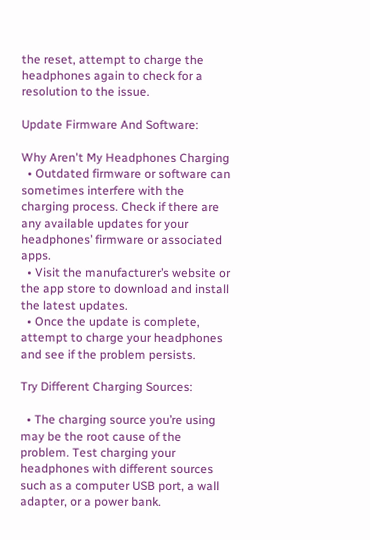the reset, attempt to charge the headphones again to check for a resolution to the issue.

Update Firmware And Software:

Why Aren't My Headphones Charging
  • Outdated firmware or software can sometimes interfere with the charging process. Check if there are any available updates for your headphones’ firmware or associated apps.
  • Visit the manufacturer’s website or the app store to download and install the latest updates.
  • Once the update is complete, attempt to charge your headphones and see if the problem persists.

Try Different Charging Sources:

  • The charging source you’re using may be the root cause of the problem. Test charging your headphones with different sources such as a computer USB port, a wall adapter, or a power bank.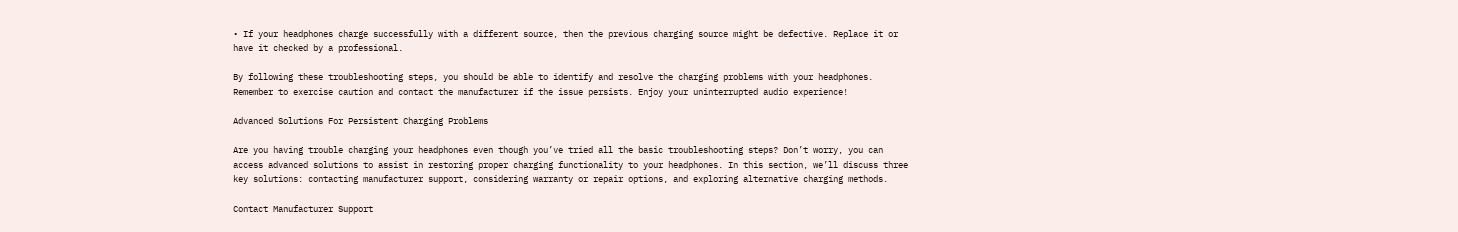• If your headphones charge successfully with a different source, then the previous charging source might be defective. Replace it or have it checked by a professional.

By following these troubleshooting steps, you should be able to identify and resolve the charging problems with your headphones. Remember to exercise caution and contact the manufacturer if the issue persists. Enjoy your uninterrupted audio experience!

Advanced Solutions For Persistent Charging Problems

Are you having trouble charging your headphones even though you’ve tried all the basic troubleshooting steps? Don’t worry, you can access advanced solutions to assist in restoring proper charging functionality to your headphones. In this section, we’ll discuss three key solutions: contacting manufacturer support, considering warranty or repair options, and exploring alternative charging methods.

Contact Manufacturer Support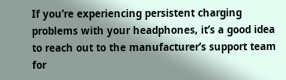If you’re experiencing persistent charging problems with your headphones, it’s a good idea to reach out to the manufacturer’s support team for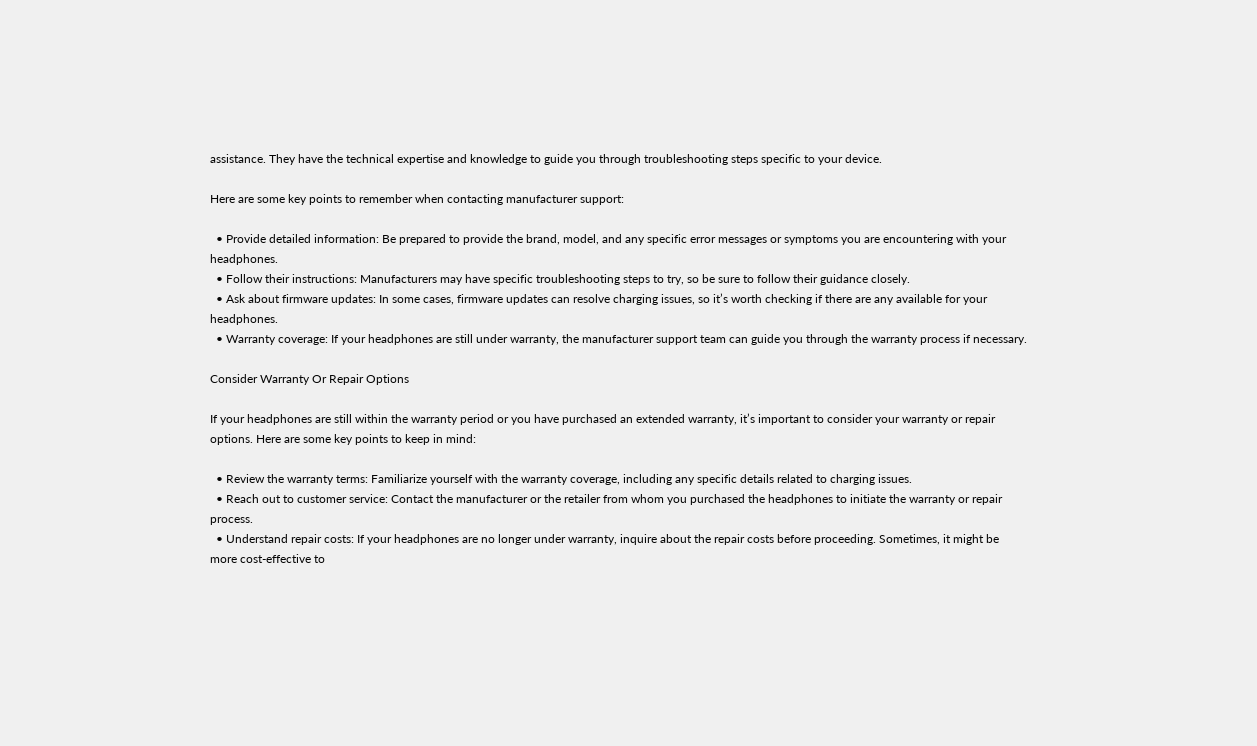assistance. They have the technical expertise and knowledge to guide you through troubleshooting steps specific to your device.

Here are some key points to remember when contacting manufacturer support:

  • Provide detailed information: Be prepared to provide the brand, model, and any specific error messages or symptoms you are encountering with your headphones.
  • Follow their instructions: Manufacturers may have specific troubleshooting steps to try, so be sure to follow their guidance closely.
  • Ask about firmware updates: In some cases, firmware updates can resolve charging issues, so it’s worth checking if there are any available for your headphones.
  • Warranty coverage: If your headphones are still under warranty, the manufacturer support team can guide you through the warranty process if necessary.

Consider Warranty Or Repair Options

If your headphones are still within the warranty period or you have purchased an extended warranty, it’s important to consider your warranty or repair options. Here are some key points to keep in mind:

  • Review the warranty terms: Familiarize yourself with the warranty coverage, including any specific details related to charging issues.
  • Reach out to customer service: Contact the manufacturer or the retailer from whom you purchased the headphones to initiate the warranty or repair process.
  • Understand repair costs: If your headphones are no longer under warranty, inquire about the repair costs before proceeding. Sometimes, it might be more cost-effective to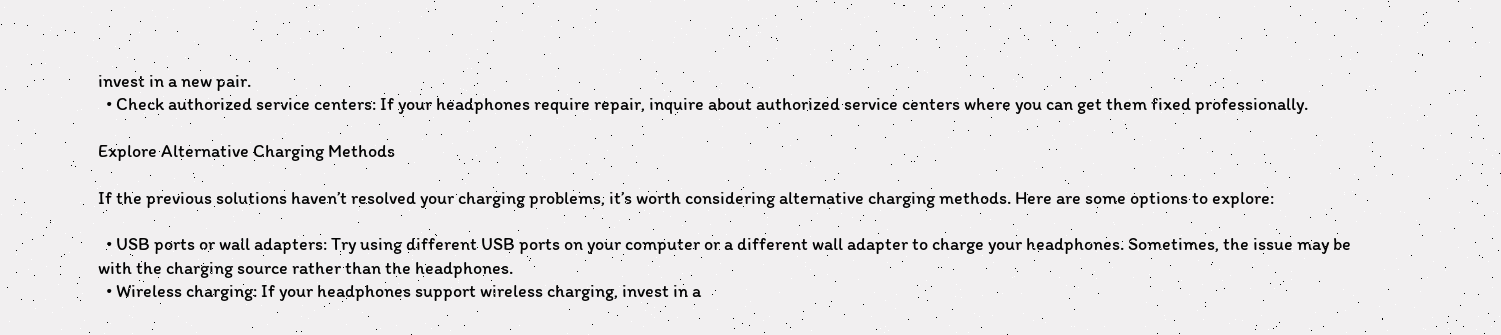invest in a new pair.
  • Check authorized service centers: If your headphones require repair, inquire about authorized service centers where you can get them fixed professionally.

Explore Alternative Charging Methods

If the previous solutions haven’t resolved your charging problems, it’s worth considering alternative charging methods. Here are some options to explore:

  • USB ports or wall adapters: Try using different USB ports on your computer or a different wall adapter to charge your headphones. Sometimes, the issue may be with the charging source rather than the headphones.
  • Wireless charging: If your headphones support wireless charging, invest in a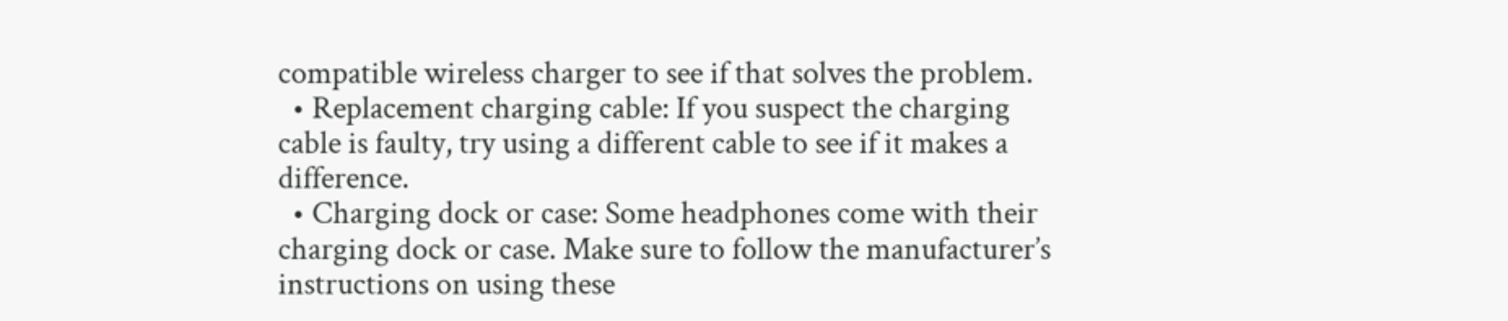compatible wireless charger to see if that solves the problem.
  • Replacement charging cable: If you suspect the charging cable is faulty, try using a different cable to see if it makes a difference.
  • Charging dock or case: Some headphones come with their charging dock or case. Make sure to follow the manufacturer’s instructions on using these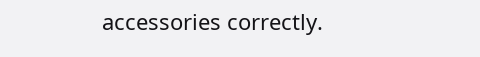accessories correctly.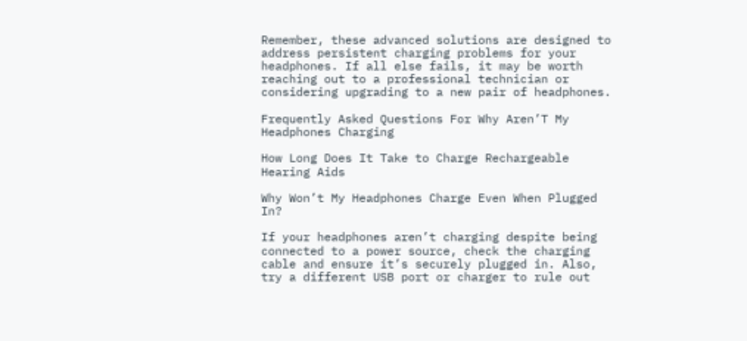Remember, these advanced solutions are designed to address persistent charging problems for your headphones. If all else fails, it may be worth reaching out to a professional technician or considering upgrading to a new pair of headphones.

Frequently Asked Questions For Why Aren’T My Headphones Charging

How Long Does It Take to Charge Rechargeable Hearing Aids

Why Won’t My Headphones Charge Even When Plugged In?

If your headphones aren’t charging despite being connected to a power source, check the charging cable and ensure it’s securely plugged in. Also, try a different USB port or charger to rule out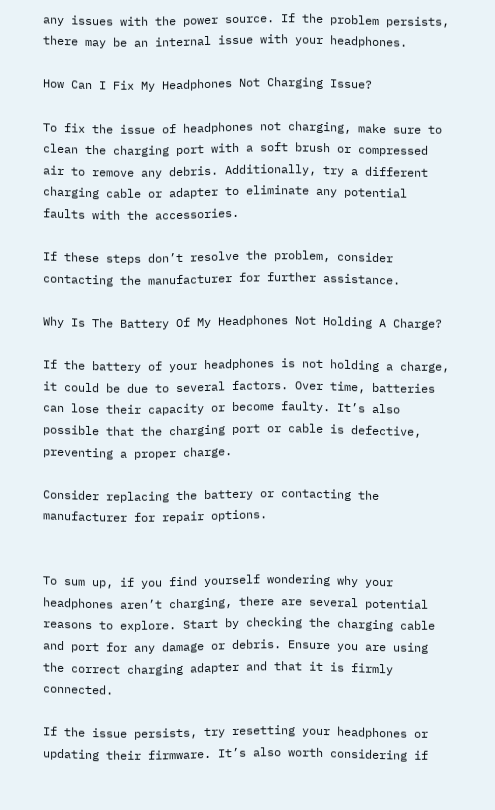any issues with the power source. If the problem persists, there may be an internal issue with your headphones.

How Can I Fix My Headphones Not Charging Issue?

To fix the issue of headphones not charging, make sure to clean the charging port with a soft brush or compressed air to remove any debris. Additionally, try a different charging cable or adapter to eliminate any potential faults with the accessories.

If these steps don’t resolve the problem, consider contacting the manufacturer for further assistance.

Why Is The Battery Of My Headphones Not Holding A Charge?

If the battery of your headphones is not holding a charge, it could be due to several factors. Over time, batteries can lose their capacity or become faulty. It’s also possible that the charging port or cable is defective, preventing a proper charge.

Consider replacing the battery or contacting the manufacturer for repair options.


To sum up, if you find yourself wondering why your headphones aren’t charging, there are several potential reasons to explore. Start by checking the charging cable and port for any damage or debris. Ensure you are using the correct charging adapter and that it is firmly connected.

If the issue persists, try resetting your headphones or updating their firmware. It’s also worth considering if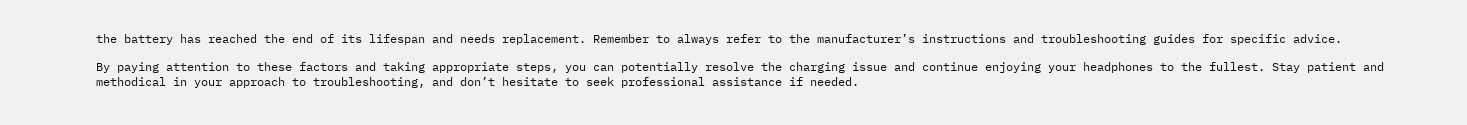the battery has reached the end of its lifespan and needs replacement. Remember to always refer to the manufacturer’s instructions and troubleshooting guides for specific advice.

By paying attention to these factors and taking appropriate steps, you can potentially resolve the charging issue and continue enjoying your headphones to the fullest. Stay patient and methodical in your approach to troubleshooting, and don’t hesitate to seek professional assistance if needed.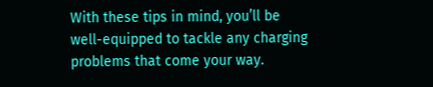With these tips in mind, you’ll be well-equipped to tackle any charging problems that come your way.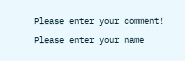Please enter your comment!
Please enter your name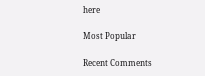here

Most Popular

Recent Comments